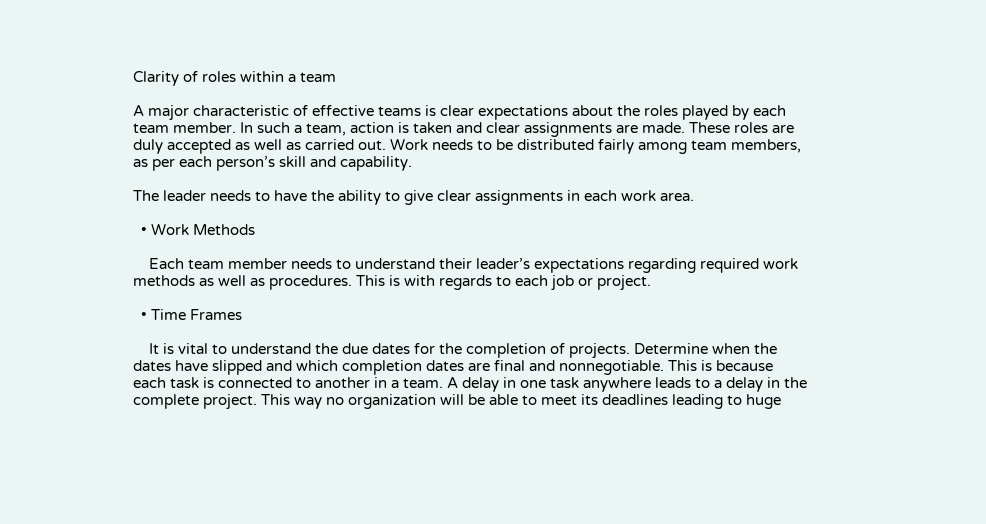Clarity of roles within a team

A major characteristic of effective teams is clear expectations about the roles played by each team member. In such a team, action is taken and clear assignments are made. These roles are duly accepted as well as carried out. Work needs to be distributed fairly among team members, as per each person’s skill and capability.

The leader needs to have the ability to give clear assignments in each work area.

  • Work Methods

    Each team member needs to understand their leader’s expectations regarding required work methods as well as procedures. This is with regards to each job or project.

  • Time Frames

    It is vital to understand the due dates for the completion of projects. Determine when the dates have slipped and which completion dates are final and nonnegotiable. This is because each task is connected to another in a team. A delay in one task anywhere leads to a delay in the complete project. This way no organization will be able to meet its deadlines leading to huge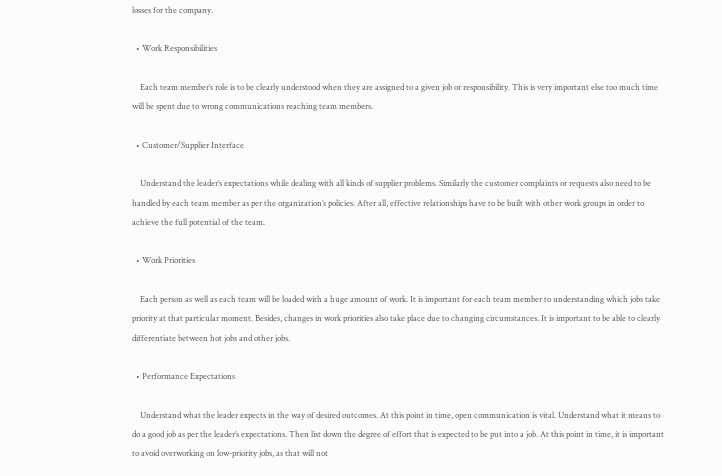losses for the company.

  • Work Responsibilities

    Each team member’s role is to be clearly understood when they are assigned to a given job or responsibility. This is very important else too much time will be spent due to wrong communications reaching team members.

  • Customer/Supplier Interface

    Understand the leader’s expectations while dealing with all kinds of supplier problems. Similarly the customer complaints or requests also need to be handled by each team member as per the organization’s policies. After all, effective relationships have to be built with other work groups in order to achieve the full potential of the team.

  • Work Priorities

    Each person as well as each team will be loaded with a huge amount of work. It is important for each team member to understanding which jobs take priority at that particular moment. Besides, changes in work priorities also take place due to changing circumstances. It is important to be able to clearly differentiate between hot jobs and other jobs.

  • Performance Expectations

    Understand what the leader expects in the way of desired outcomes. At this point in time, open communication is vital. Understand what it means to do a good job as per the leader’s expectations. Then list down the degree of effort that is expected to be put into a job. At this point in time, it is important to avoid overworking on low-priority jobs, as that will not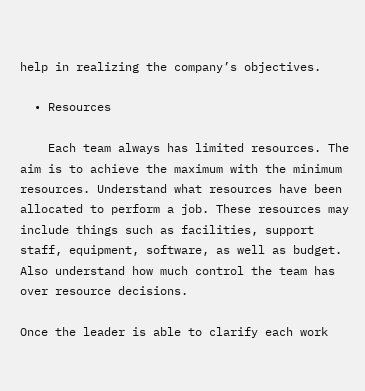help in realizing the company’s objectives.

  • Resources

    Each team always has limited resources. The aim is to achieve the maximum with the minimum resources. Understand what resources have been allocated to perform a job. These resources may include things such as facilities, support staff, equipment, software, as well as budget. Also understand how much control the team has over resource decisions.

Once the leader is able to clarify each work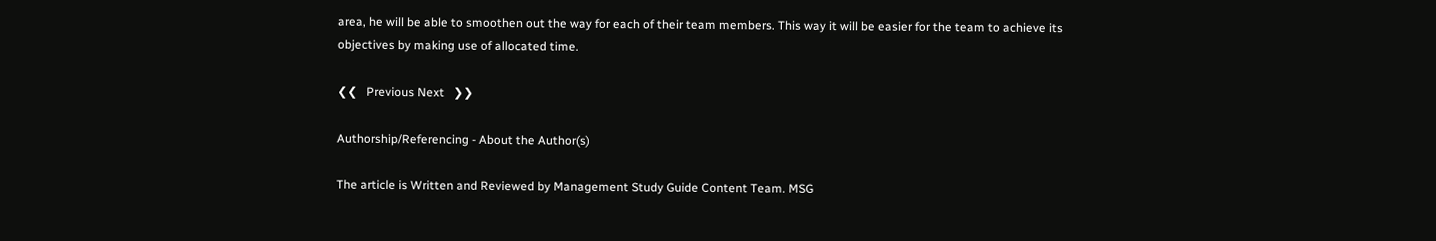area, he will be able to smoothen out the way for each of their team members. This way it will be easier for the team to achieve its objectives by making use of allocated time.

❮❮   Previous Next   ❯❯

Authorship/Referencing - About the Author(s)

The article is Written and Reviewed by Management Study Guide Content Team. MSG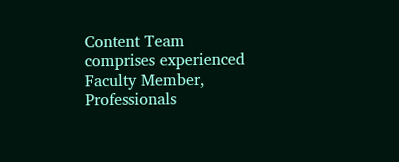Content Team comprises experienced Faculty Member, Professionals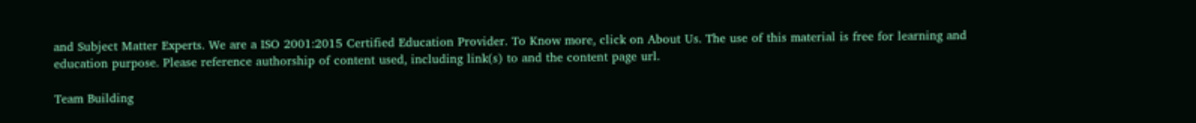and Subject Matter Experts. We are a ISO 2001:2015 Certified Education Provider. To Know more, click on About Us. The use of this material is free for learning and education purpose. Please reference authorship of content used, including link(s) to and the content page url.

Team Building